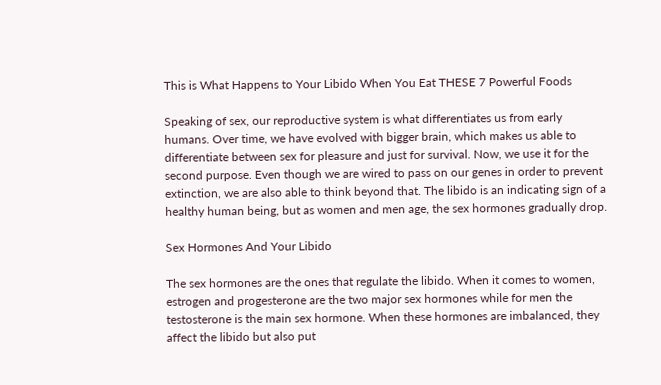This is What Happens to Your Libido When You Eat THESE 7 Powerful Foods

Speaking of sex, our reproductive system is what differentiates us from early humans. Over time, we have evolved with bigger brain, which makes us able to differentiate between sex for pleasure and just for survival. Now, we use it for the second purpose. Even though we are wired to pass on our genes in order to prevent extinction, we are also able to think beyond that. The libido is an indicating sign of a healthy human being, but as women and men age, the sex hormones gradually drop.

Sex Hormones And Your Libido

The sex hormones are the ones that regulate the libido. When it comes to women, estrogen and progesterone are the two major sex hormones while for men the testosterone is the main sex hormone. When these hormones are imbalanced, they affect the libido but also put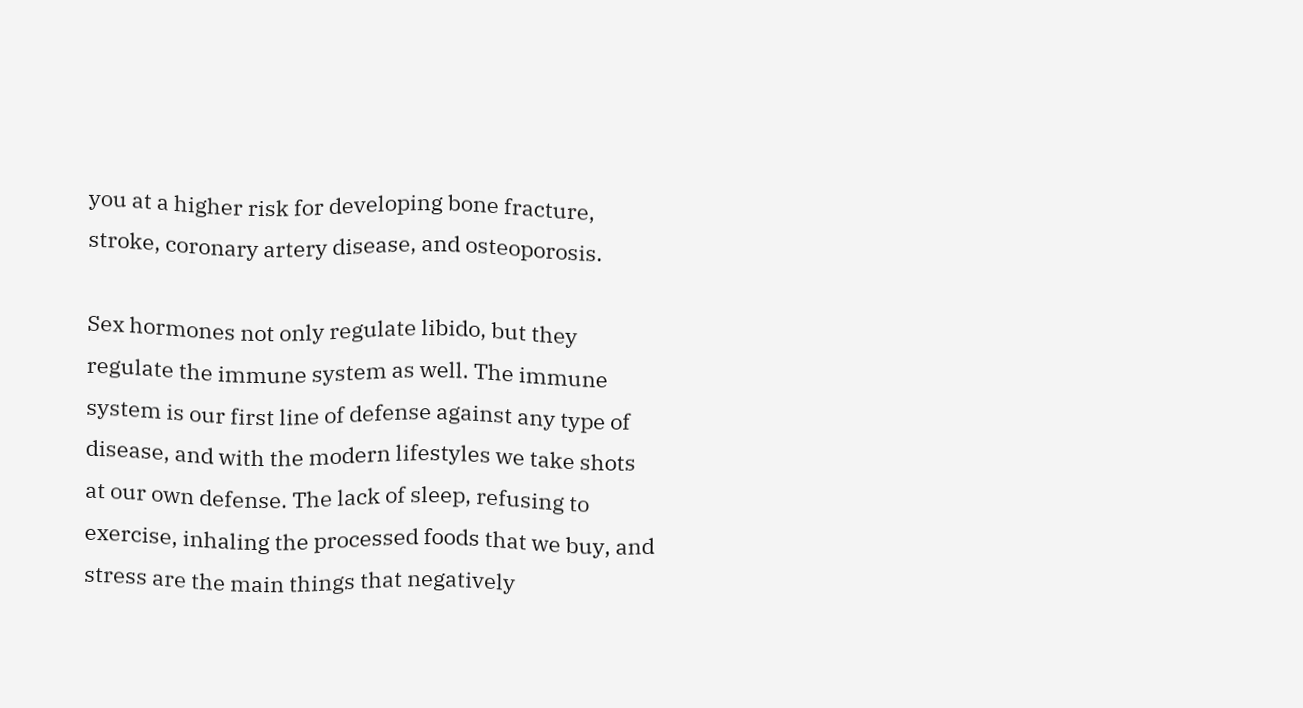you at a higher risk for developing bone fracture, stroke, coronary artery disease, and osteoporosis.

Sex hormones not only regulate libido, but they regulate the immune system as well. The immune system is our first line of defense against any type of disease, and with the modern lifestyles we take shots at our own defense. The lack of sleep, refusing to exercise, inhaling the processed foods that we buy, and stress are the main things that negatively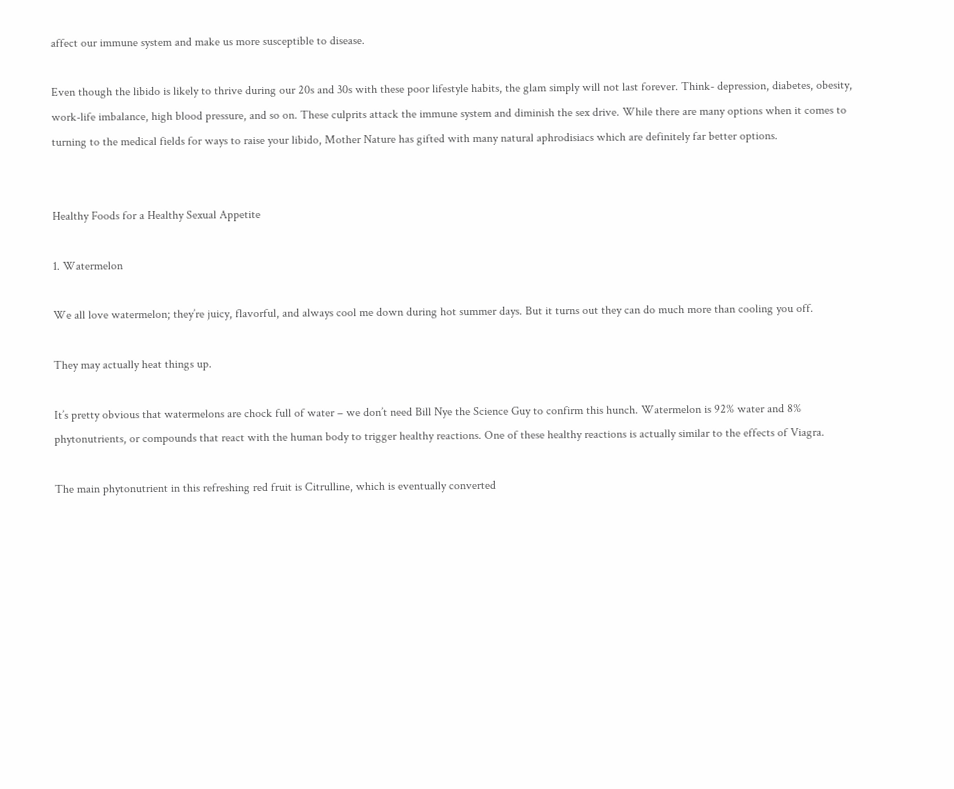affect our immune system and make us more susceptible to disease.

Even though the libido is likely to thrive during our 20s and 30s with these poor lifestyle habits, the glam simply will not last forever. Think- depression, diabetes, obesity, work-life imbalance, high blood pressure, and so on. These culprits attack the immune system and diminish the sex drive. While there are many options when it comes to turning to the medical fields for ways to raise your libido, Mother Nature has gifted with many natural aphrodisiacs which are definitely far better options.


Healthy Foods for a Healthy Sexual Appetite

1. Watermelon

We all love watermelon; they’re juicy, flavorful, and always cool me down during hot summer days. But it turns out they can do much more than cooling you off.

They may actually heat things up.

It’s pretty obvious that watermelons are chock full of water – we don’t need Bill Nye the Science Guy to confirm this hunch. Watermelon is 92% water and 8% phytonutrients, or compounds that react with the human body to trigger healthy reactions. One of these healthy reactions is actually similar to the effects of Viagra.

The main phytonutrient in this refreshing red fruit is Citrulline, which is eventually converted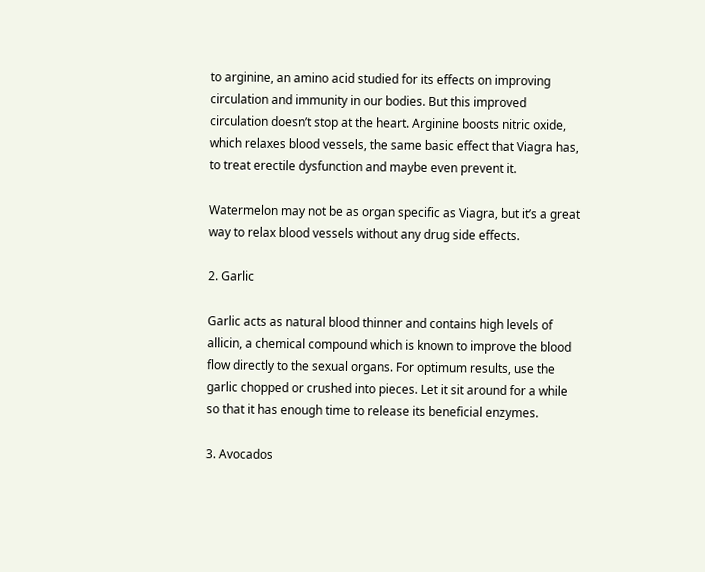to arginine, an amino acid studied for its effects on improving circulation and immunity in our bodies. But this improved circulation doesn’t stop at the heart. Arginine boosts nitric oxide, which relaxes blood vessels, the same basic effect that Viagra has, to treat erectile dysfunction and maybe even prevent it.

Watermelon may not be as organ specific as Viagra, but it’s a great way to relax blood vessels without any drug side effects.

2. Garlic

Garlic acts as natural blood thinner and contains high levels of allicin, a chemical compound which is known to improve the blood flow directly to the sexual organs. For optimum results, use the garlic chopped or crushed into pieces. Let it sit around for a while so that it has enough time to release its beneficial enzymes.

3. Avocados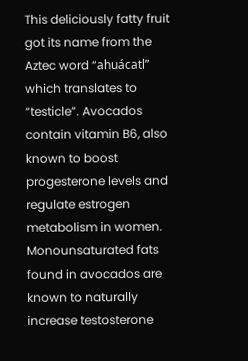This deliciously fatty fruit got its name from the Aztec word “ahuácatl” which translates to “testicle”. Avocados contain vitamin B6, also known to boost progesterone levels and regulate estrogen metabolism in women. Monounsaturated fats found in avocados are known to naturally increase testosterone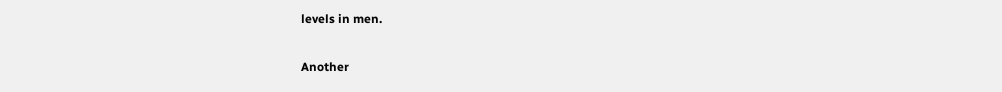levels in men.

Another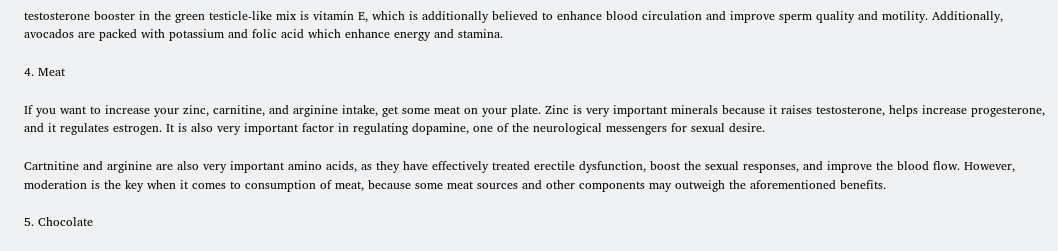testosterone booster in the green testicle-like mix is vitamin E, which is additionally believed to enhance blood circulation and improve sperm quality and motility. Additionally, avocados are packed with potassium and folic acid which enhance energy and stamina.

4. Meat

If you want to increase your zinc, carnitine, and arginine intake, get some meat on your plate. Zinc is very important minerals because it raises testosterone, helps increase progesterone, and it regulates estrogen. It is also very important factor in regulating dopamine, one of the neurological messengers for sexual desire.

Cartnitine and arginine are also very important amino acids, as they have effectively treated erectile dysfunction, boost the sexual responses, and improve the blood flow. However, moderation is the key when it comes to consumption of meat, because some meat sources and other components may outweigh the aforementioned benefits.

5. Chocolate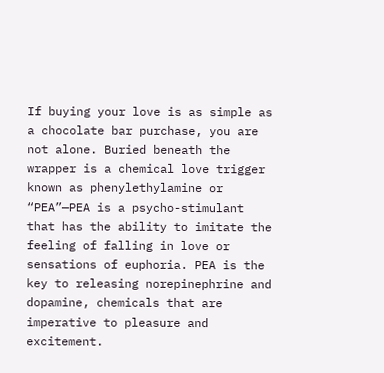If buying your love is as simple as a chocolate bar purchase, you are not alone. Buried beneath the wrapper is a chemical love trigger known as phenylethylamine or “PEA”—PEA is a psycho-stimulant that has the ability to imitate the feeling of falling in love or sensations of euphoria. PEA is the key to releasing norepinephrine and dopamine, chemicals that are imperative to pleasure and excitement.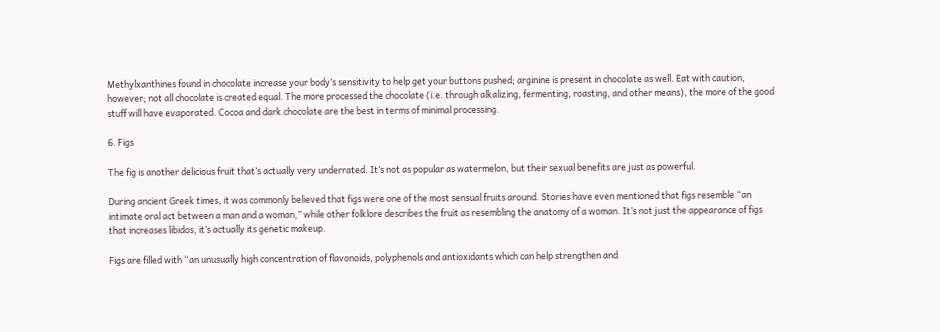Methylxanthines found in chocolate increase your body’s sensitivity to help get your buttons pushed; arginine is present in chocolate as well. Eat with caution, however; not all chocolate is created equal. The more processed the chocolate (i.e. through alkalizing, fermenting, roasting, and other means), the more of the good stuff will have evaporated. Cocoa and dark chocolate are the best in terms of minimal processing.

6. Figs

The fig is another delicious fruit that’s actually very underrated. It’s not as popular as watermelon, but their sexual benefits are just as powerful.

During ancient Greek times, it was commonly believed that figs were one of the most sensual fruits around. Stories have even mentioned that figs resemble “an intimate oral act between a man and a woman,” while other folklore describes the fruit as resembling the anatomy of a woman. It’s not just the appearance of figs that increases libidos, it’s actually its genetic makeup.

Figs are filled with “an unusually high concentration of flavonoids, polyphenols and antioxidants which can help strengthen and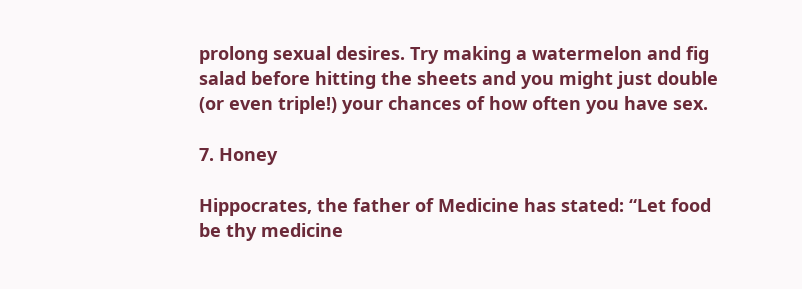prolong sexual desires. Try making a watermelon and fig salad before hitting the sheets and you might just double (or even triple!) your chances of how often you have sex.

7. Honey

Hippocrates, the father of Medicine has stated: “Let food be thy medicine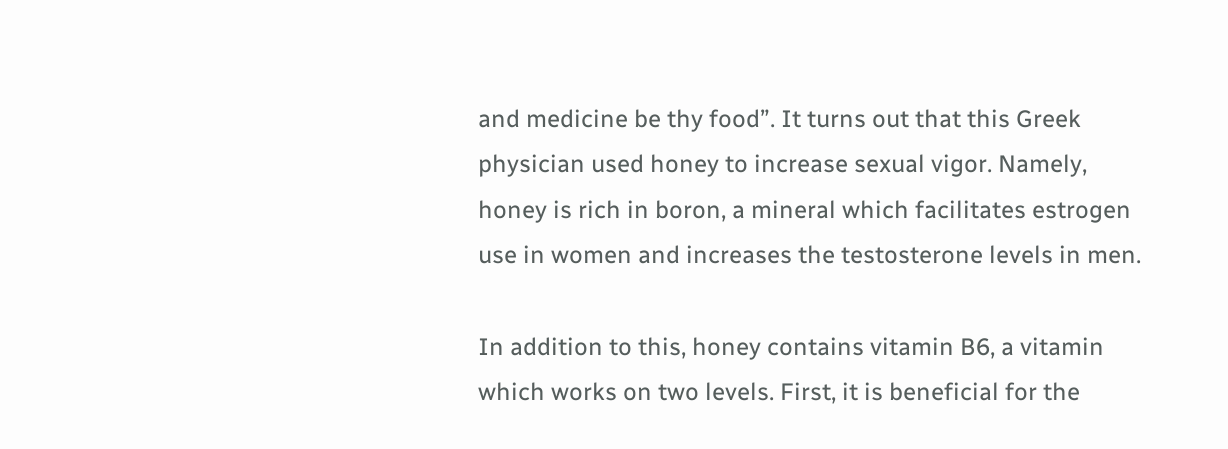and medicine be thy food”. It turns out that this Greek physician used honey to increase sexual vigor. Namely, honey is rich in boron, a mineral which facilitates estrogen use in women and increases the testosterone levels in men.

In addition to this, honey contains vitamin B6, a vitamin which works on two levels. First, it is beneficial for the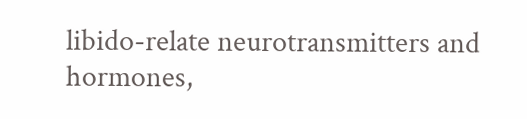libido-relate neurotransmitters and hormones,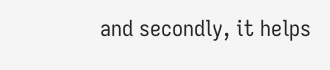and secondly, it helps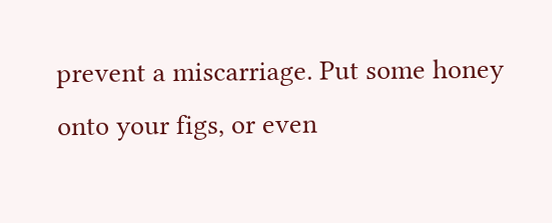prevent a miscarriage. Put some honey onto your figs, or even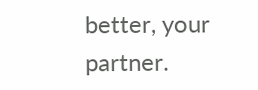better, your partner.